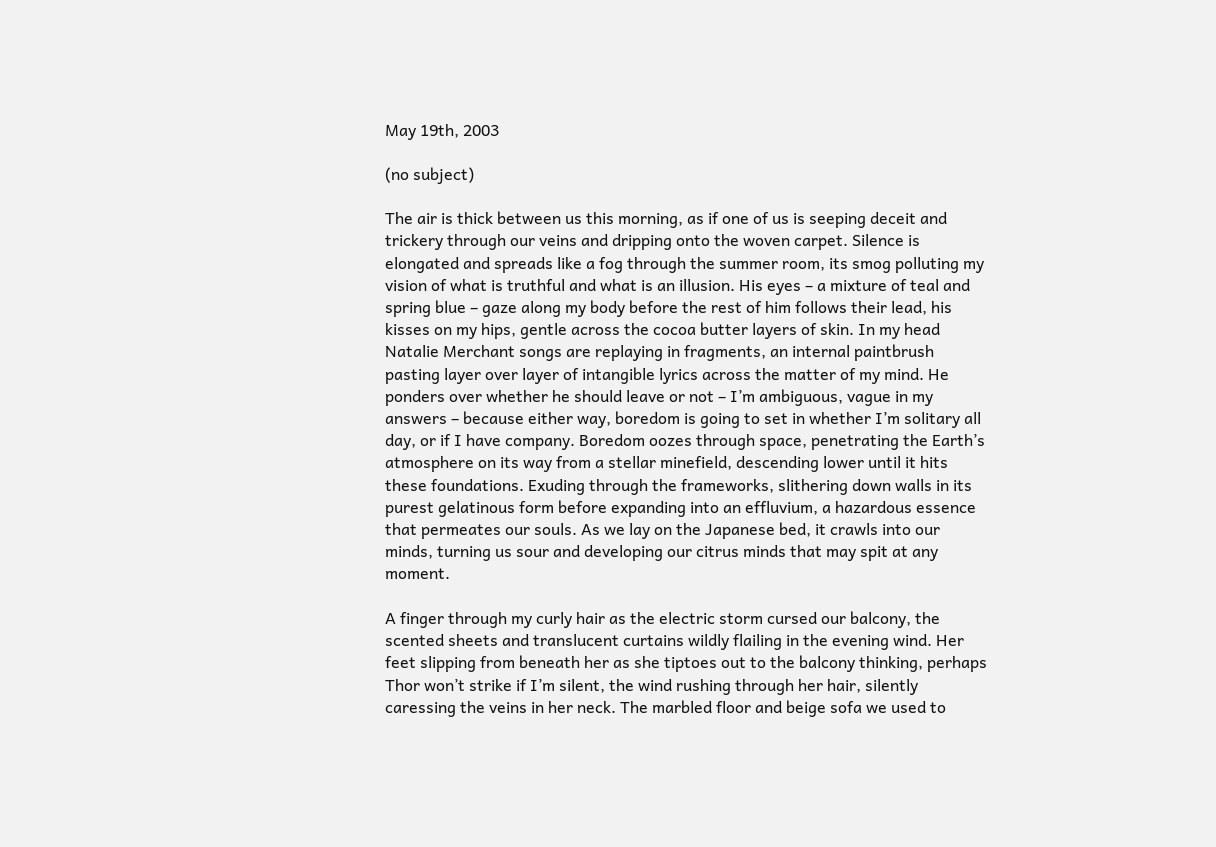May 19th, 2003

(no subject)

The air is thick between us this morning, as if one of us is seeping deceit and trickery through our veins and dripping onto the woven carpet. Silence is elongated and spreads like a fog through the summer room, its smog polluting my vision of what is truthful and what is an illusion. His eyes – a mixture of teal and spring blue – gaze along my body before the rest of him follows their lead, his kisses on my hips, gentle across the cocoa butter layers of skin. In my head Natalie Merchant songs are replaying in fragments, an internal paintbrush pasting layer over layer of intangible lyrics across the matter of my mind. He ponders over whether he should leave or not – I’m ambiguous, vague in my answers – because either way, boredom is going to set in whether I’m solitary all day, or if I have company. Boredom oozes through space, penetrating the Earth’s atmosphere on its way from a stellar minefield, descending lower until it hits these foundations. Exuding through the frameworks, slithering down walls in its purest gelatinous form before expanding into an effluvium, a hazardous essence that permeates our souls. As we lay on the Japanese bed, it crawls into our minds, turning us sour and developing our citrus minds that may spit at any moment.

A finger through my curly hair as the electric storm cursed our balcony, the scented sheets and translucent curtains wildly flailing in the evening wind. Her feet slipping from beneath her as she tiptoes out to the balcony thinking, perhaps Thor won’t strike if I’m silent, the wind rushing through her hair, silently caressing the veins in her neck. The marbled floor and beige sofa we used to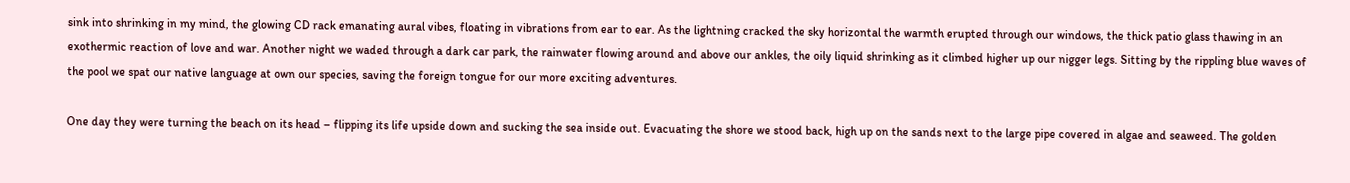sink into shrinking in my mind, the glowing CD rack emanating aural vibes, floating in vibrations from ear to ear. As the lightning cracked the sky horizontal the warmth erupted through our windows, the thick patio glass thawing in an exothermic reaction of love and war. Another night we waded through a dark car park, the rainwater flowing around and above our ankles, the oily liquid shrinking as it climbed higher up our nigger legs. Sitting by the rippling blue waves of the pool we spat our native language at own our species, saving the foreign tongue for our more exciting adventures.

One day they were turning the beach on its head – flipping its life upside down and sucking the sea inside out. Evacuating the shore we stood back, high up on the sands next to the large pipe covered in algae and seaweed. The golden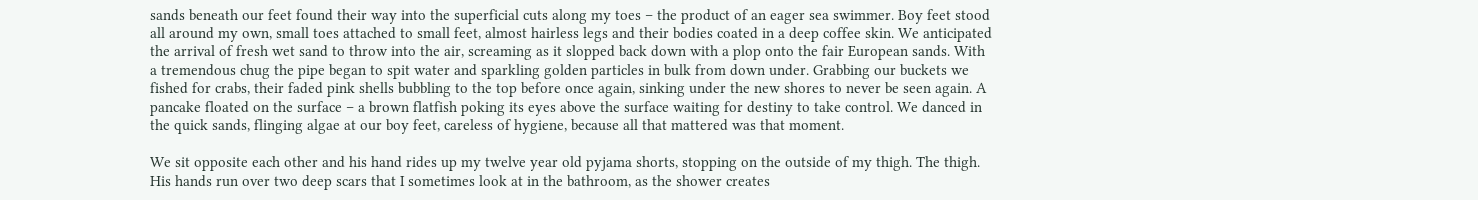sands beneath our feet found their way into the superficial cuts along my toes – the product of an eager sea swimmer. Boy feet stood all around my own, small toes attached to small feet, almost hairless legs and their bodies coated in a deep coffee skin. We anticipated the arrival of fresh wet sand to throw into the air, screaming as it slopped back down with a plop onto the fair European sands. With a tremendous chug the pipe began to spit water and sparkling golden particles in bulk from down under. Grabbing our buckets we fished for crabs, their faded pink shells bubbling to the top before once again, sinking under the new shores to never be seen again. A pancake floated on the surface – a brown flatfish poking its eyes above the surface waiting for destiny to take control. We danced in the quick sands, flinging algae at our boy feet, careless of hygiene, because all that mattered was that moment.

We sit opposite each other and his hand rides up my twelve year old pyjama shorts, stopping on the outside of my thigh. The thigh. His hands run over two deep scars that I sometimes look at in the bathroom, as the shower creates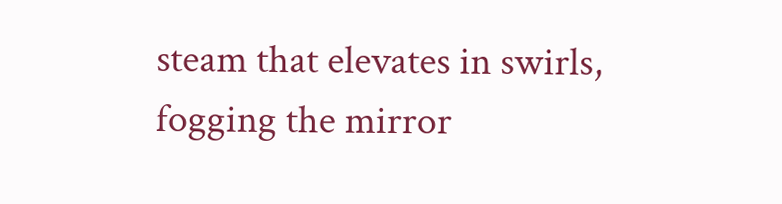steam that elevates in swirls, fogging the mirror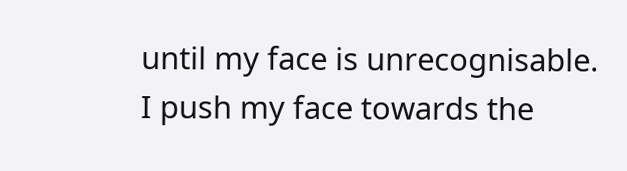until my face is unrecognisable. I push my face towards the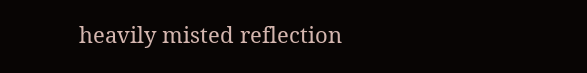heavily misted reflection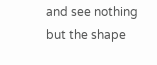and see nothing but the shape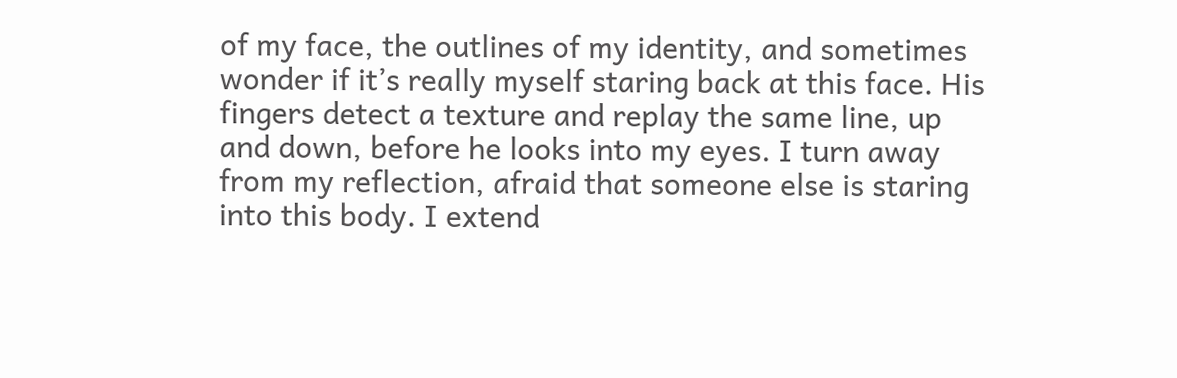of my face, the outlines of my identity, and sometimes wonder if it’s really myself staring back at this face. His fingers detect a texture and replay the same line, up and down, before he looks into my eyes. I turn away from my reflection, afraid that someone else is staring into this body. I extend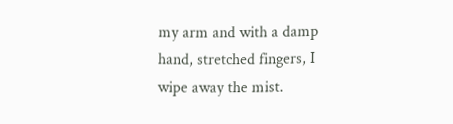my arm and with a damp hand, stretched fingers, I wipe away the mist.